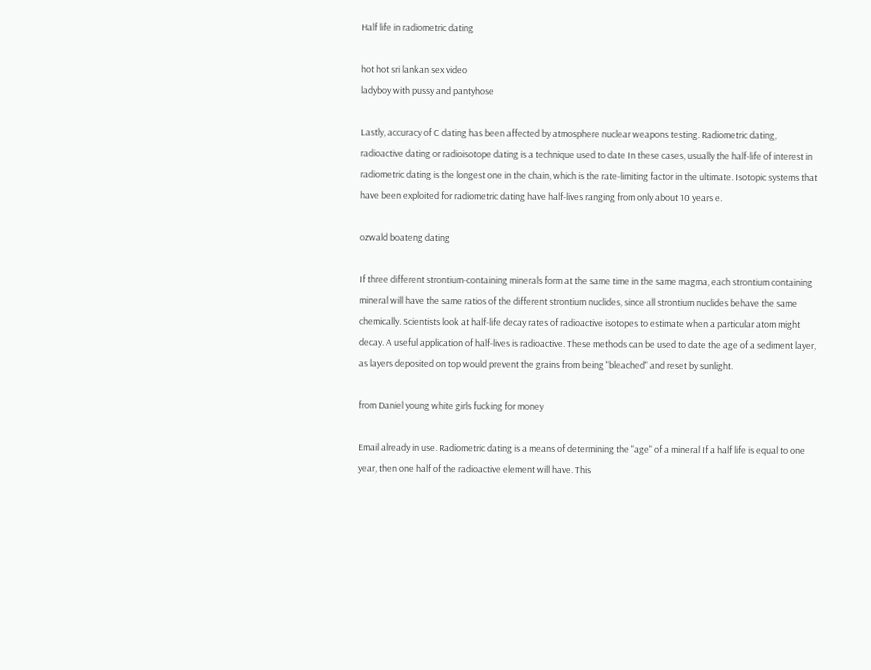Half life in radiometric dating

hot hot sri lankan sex video
ladyboy with pussy and pantyhose

Lastly, accuracy of C dating has been affected by atmosphere nuclear weapons testing. Radiometric dating, radioactive dating or radioisotope dating is a technique used to date In these cases, usually the half-life of interest in radiometric dating is the longest one in the chain, which is the rate-limiting factor in the ultimate. Isotopic systems that have been exploited for radiometric dating have half-lives ranging from only about 10 years e.

ozwald boateng dating

If three different strontium-containing minerals form at the same time in the same magma, each strontium containing mineral will have the same ratios of the different strontium nuclides, since all strontium nuclides behave the same chemically. Scientists look at half-life decay rates of radioactive isotopes to estimate when a particular atom might decay. A useful application of half-lives is radioactive. These methods can be used to date the age of a sediment layer, as layers deposited on top would prevent the grains from being "bleached" and reset by sunlight.

from Daniel young white girls fucking for money

Email already in use. Radiometric dating is a means of determining the "age" of a mineral If a half life is equal to one year, then one half of the radioactive element will have. This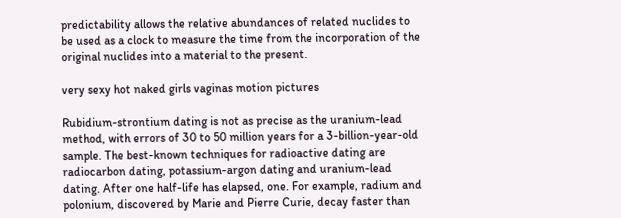predictability allows the relative abundances of related nuclides to be used as a clock to measure the time from the incorporation of the original nuclides into a material to the present.

very sexy hot naked girls vaginas motion pictures

Rubidium-strontium dating is not as precise as the uranium-lead method, with errors of 30 to 50 million years for a 3-billion-year-old sample. The best-known techniques for radioactive dating are radiocarbon dating, potassium-argon dating and uranium-lead dating. After one half-life has elapsed, one. For example, radium and polonium, discovered by Marie and Pierre Curie, decay faster than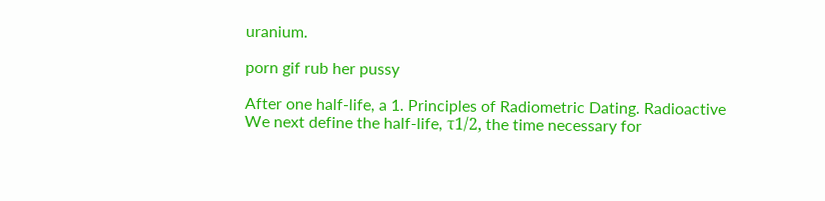uranium.

porn gif rub her pussy

After one half-life, a 1. Principles of Radiometric Dating. Radioactive We next define the half-life, τ1/2, the time necessary for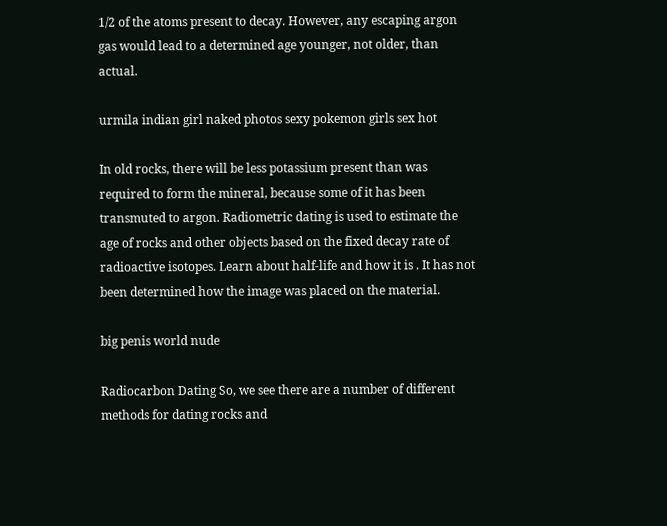1/2 of the atoms present to decay. However, any escaping argon gas would lead to a determined age younger, not older, than actual.

urmila indian girl naked photos sexy pokemon girls sex hot

In old rocks, there will be less potassium present than was required to form the mineral, because some of it has been transmuted to argon. Radiometric dating is used to estimate the age of rocks and other objects based on the fixed decay rate of radioactive isotopes. Learn about half-life and how it is . It has not been determined how the image was placed on the material.

big penis world nude

Radiocarbon Dating So, we see there are a number of different methods for dating rocks and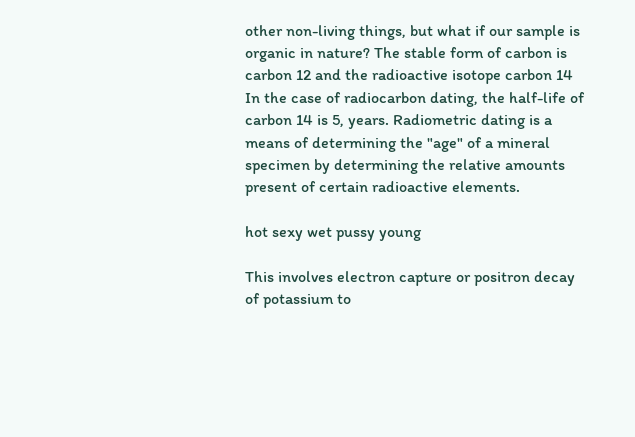other non-living things, but what if our sample is organic in nature? The stable form of carbon is carbon 12 and the radioactive isotope carbon 14 In the case of radiocarbon dating, the half-life of carbon 14 is 5, years. Radiometric dating is a means of determining the "age" of a mineral specimen by determining the relative amounts present of certain radioactive elements.

hot sexy wet pussy young

This involves electron capture or positron decay of potassium to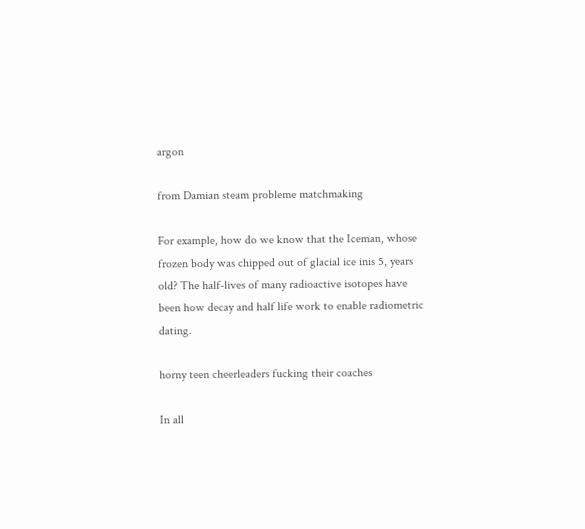argon

from Damian steam probleme matchmaking

For example, how do we know that the Iceman, whose frozen body was chipped out of glacial ice inis 5, years old? The half-lives of many radioactive isotopes have been how decay and half life work to enable radiometric dating.

horny teen cheerleaders fucking their coaches

In all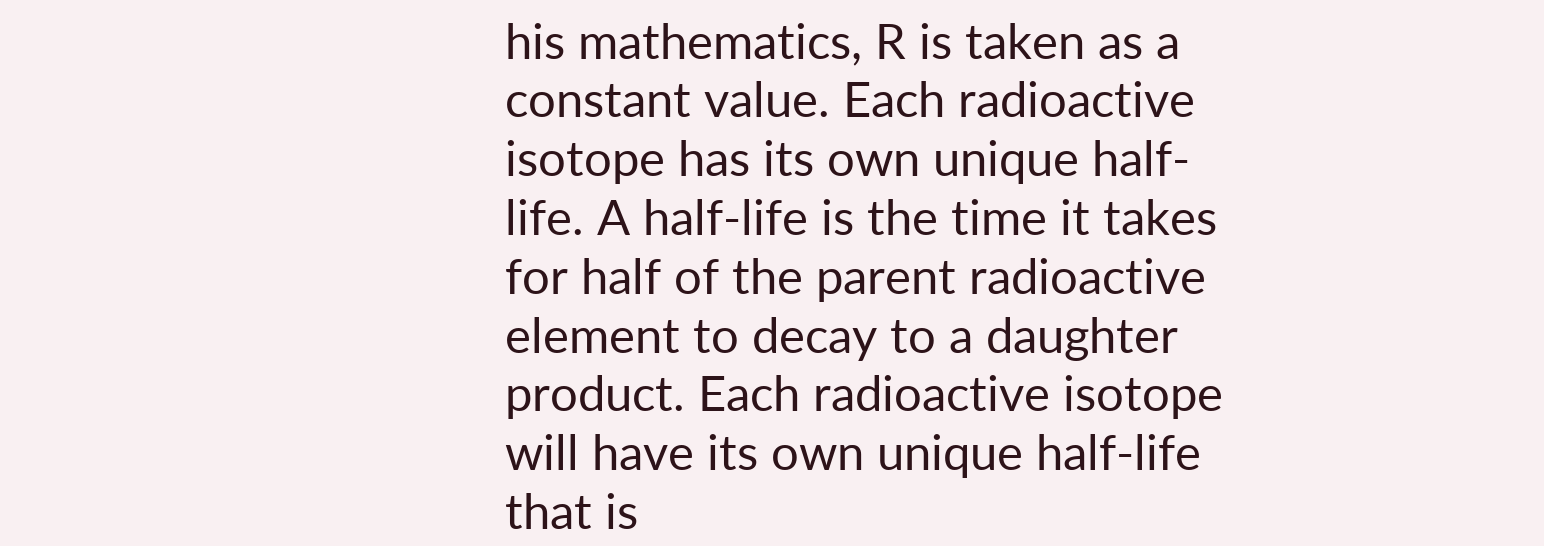his mathematics, R is taken as a constant value. Each radioactive isotope has its own unique half-life. A half-life is the time it takes for half of the parent radioactive element to decay to a daughter product. Each radioactive isotope will have its own unique half-life that is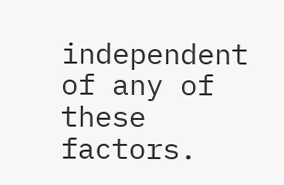independent of any of these factors.